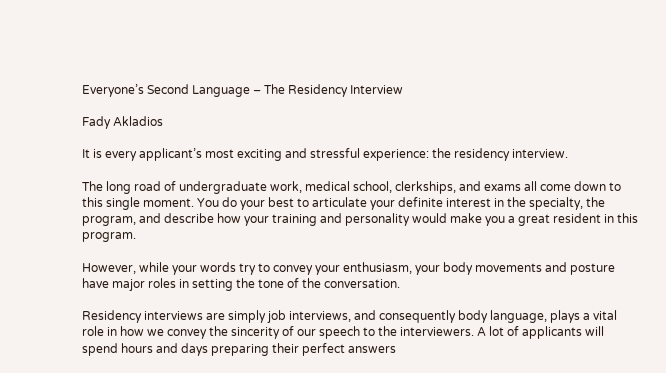Everyone’s Second Language – The Residency Interview

Fady Akladios

It is every applicant’s most exciting and stressful experience: the residency interview.

The long road of undergraduate work, medical school, clerkships, and exams all come down to this single moment. You do your best to articulate your definite interest in the specialty, the program, and describe how your training and personality would make you a great resident in this program.

However, while your words try to convey your enthusiasm, your body movements and posture have major roles in setting the tone of the conversation.

Residency interviews are simply job interviews, and consequently body language, plays a vital role in how we convey the sincerity of our speech to the interviewers. A lot of applicants will spend hours and days preparing their perfect answers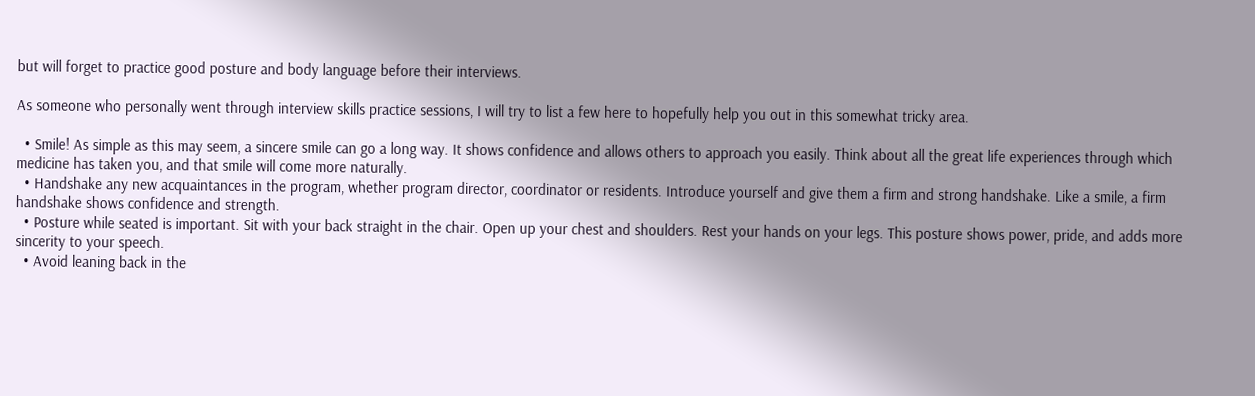but will forget to practice good posture and body language before their interviews.

As someone who personally went through interview skills practice sessions, I will try to list a few here to hopefully help you out in this somewhat tricky area.

  • Smile! As simple as this may seem, a sincere smile can go a long way. It shows confidence and allows others to approach you easily. Think about all the great life experiences through which medicine has taken you, and that smile will come more naturally.
  • Handshake any new acquaintances in the program, whether program director, coordinator or residents. Introduce yourself and give them a firm and strong handshake. Like a smile, a firm handshake shows confidence and strength.
  • Posture while seated is important. Sit with your back straight in the chair. Open up your chest and shoulders. Rest your hands on your legs. This posture shows power, pride, and adds more sincerity to your speech.
  • Avoid leaning back in the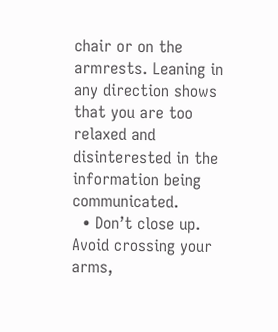chair or on the armrests. Leaning in any direction shows that you are too relaxed and disinterested in the information being communicated.
  • Don’t close up. Avoid crossing your arms,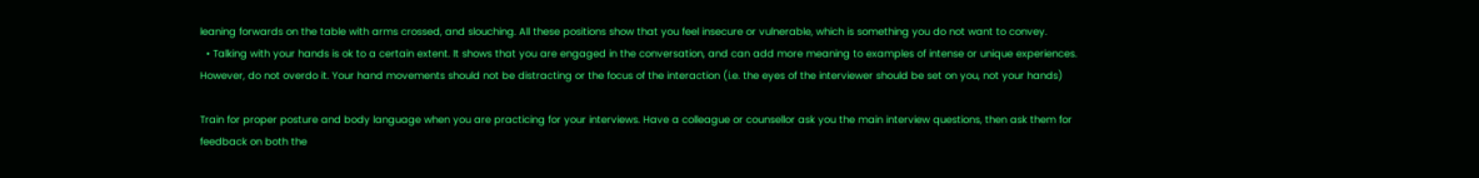leaning forwards on the table with arms crossed, and slouching. All these positions show that you feel insecure or vulnerable, which is something you do not want to convey.
  • Talking with your hands is ok to a certain extent. It shows that you are engaged in the conversation, and can add more meaning to examples of intense or unique experiences. However, do not overdo it. Your hand movements should not be distracting or the focus of the interaction (i.e. the eyes of the interviewer should be set on you, not your hands)

Train for proper posture and body language when you are practicing for your interviews. Have a colleague or counsellor ask you the main interview questions, then ask them for feedback on both the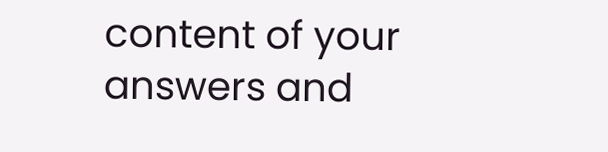content of your answers and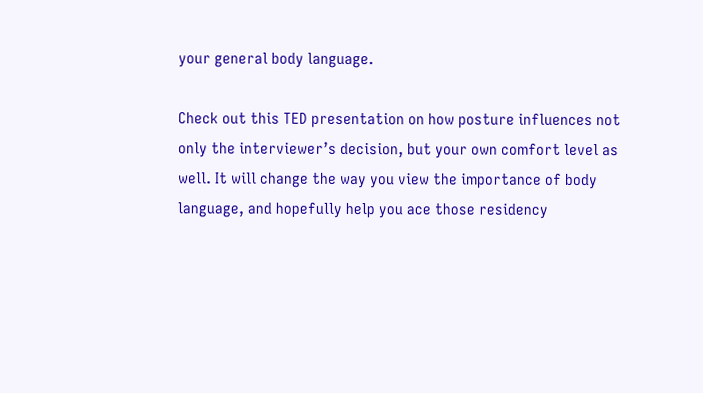your general body language.

Check out this TED presentation on how posture influences not only the interviewer’s decision, but your own comfort level as well. It will change the way you view the importance of body language, and hopefully help you ace those residency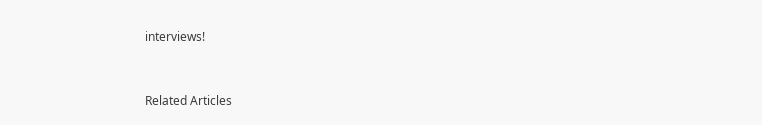interviews!


Related Articles